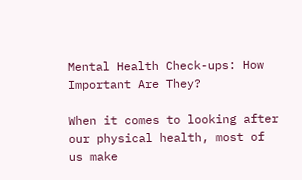Mental Health Check-ups: How Important Are They?

When it comes to looking after our physical health, most of us make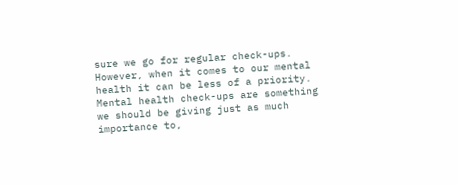sure we go for regular check-ups. However, when it comes to our mental health it can be less of a priority. Mental health check-ups are something we should be giving just as much importance to,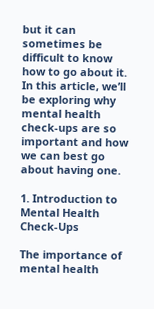but it can sometimes be difficult to know how to go about it. In this article, we’ll be exploring why mental health check-ups are so important and how we can best go about having one.

1. Introduction to Mental Health Check-Ups

The importance of mental health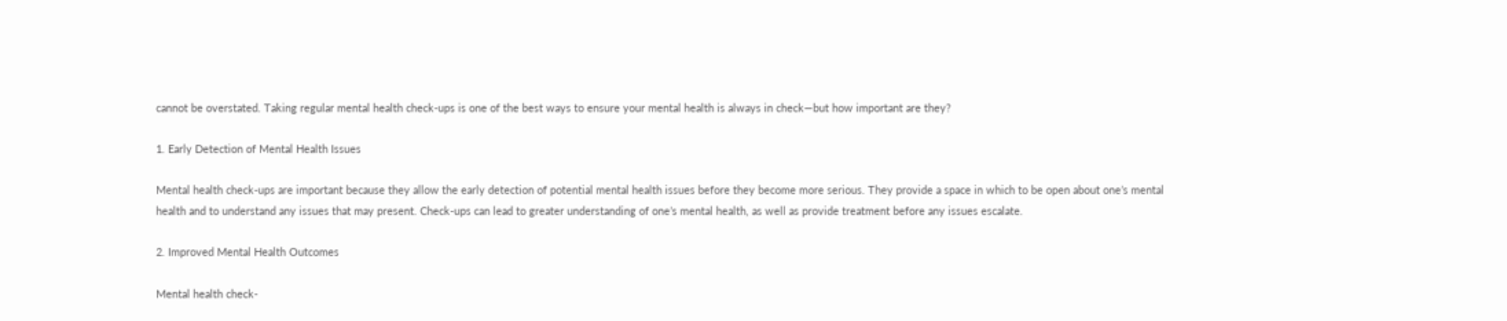cannot be overstated. Taking regular mental health check-ups is one of the best ways to ensure your mental health is always in check—but how important are they?

1. Early Detection of Mental Health Issues

Mental health check-ups are important because they allow the early detection of potential mental health issues before they become more serious. They provide a space in which to be open about one’s mental health and to understand any issues that may present. Check-ups can lead to greater understanding of one’s mental health, as well as provide treatment before any issues escalate.

2. Improved Mental Health Outcomes

Mental health check-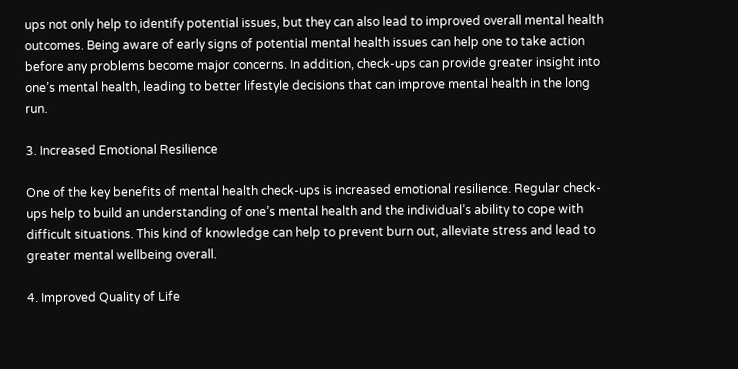ups not only help to identify potential issues, but they can also lead to improved overall mental health outcomes. Being aware of early signs of potential mental health issues can help one to take action before any problems become major concerns. In addition, check-ups can provide greater insight into one’s mental health, leading to better lifestyle decisions that can improve mental health in the long run.

3. Increased Emotional Resilience

One of the key benefits of mental health check-ups is increased emotional resilience. Regular check-ups help to build an understanding of one’s mental health and the individual’s ability to cope with difficult situations. This kind of knowledge can help to prevent burn out, alleviate stress and lead to greater mental wellbeing overall.

4. Improved Quality of Life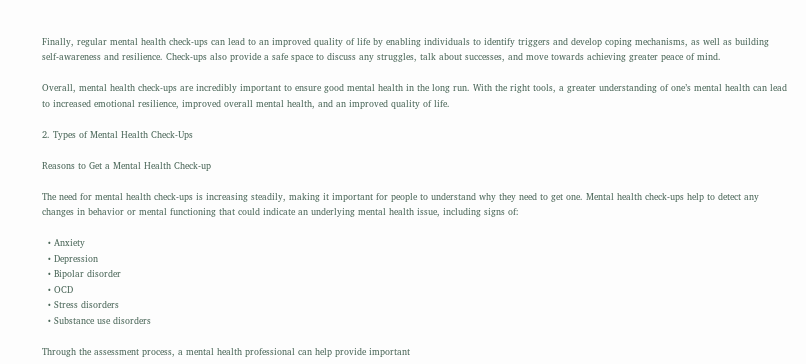Finally, regular mental health check-ups can lead to an improved quality of life by enabling individuals to identify triggers and develop coping mechanisms, as well as building self-awareness and resilience. Check-ups also provide a safe space to discuss any struggles, talk about successes, and move towards achieving greater peace of mind.

Overall, mental health check-ups are incredibly important to ensure good mental health in the long run. With the right tools, a greater understanding of one’s mental health can lead to increased emotional resilience, improved overall mental health, and an improved quality of life.

2. Types of Mental Health Check-Ups

Reasons to Get a Mental Health Check-up

The need for mental health check-ups is increasing steadily, making it important for people to understand why they need to get one. Mental health check-ups help to detect any changes in behavior or mental functioning that could indicate an underlying mental health issue, including signs of:

  • Anxiety
  • Depression
  • Bipolar disorder
  • OCD
  • Stress disorders
  • Substance use disorders

Through the assessment process, a mental health professional can help provide important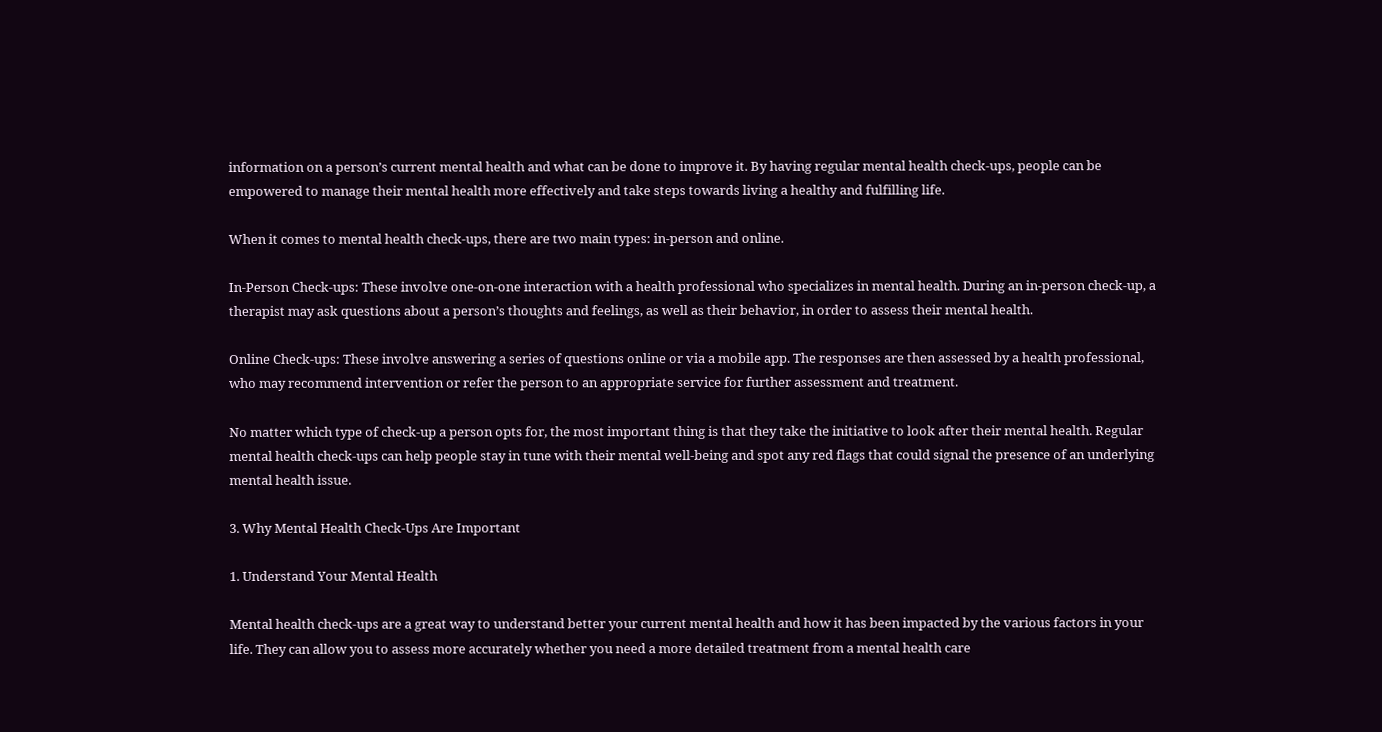information on a person’s current mental health and what can be done to improve it. By having regular mental health check-ups, people can be empowered to manage their mental health more effectively and take steps towards living a healthy and fulfilling life.

When it comes to mental health check-ups, there are two main types: in-person and online.

In-Person Check-ups: These involve one-on-one interaction with a health professional who specializes in mental health. During an in-person check-up, a therapist may ask questions about a person’s thoughts and feelings, as well as their behavior, in order to assess their mental health.

Online Check-ups: These involve answering a series of questions online or via a mobile app. The responses are then assessed by a health professional, who may recommend intervention or refer the person to an appropriate service for further assessment and treatment.

No matter which type of check-up a person opts for, the most important thing is that they take the initiative to look after their mental health. Regular mental health check-ups can help people stay in tune with their mental well-being and spot any red flags that could signal the presence of an underlying mental health issue.

3. Why Mental Health Check-Ups Are Important

1. Understand Your Mental Health

Mental health check-ups are a great way to understand better your current mental health and how it has been impacted by the various factors in your life. They can allow you to assess more accurately whether you need a more detailed treatment from a mental health care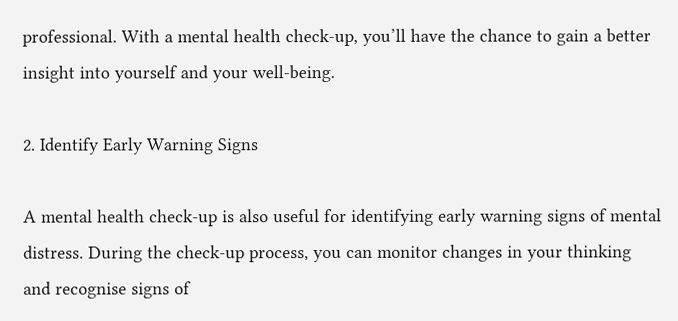professional. With a mental health check-up, you’ll have the chance to gain a better insight into yourself and your well-being.

2. Identify Early Warning Signs

A mental health check-up is also useful for identifying early warning signs of mental distress. During the check-up process, you can monitor changes in your thinking and recognise signs of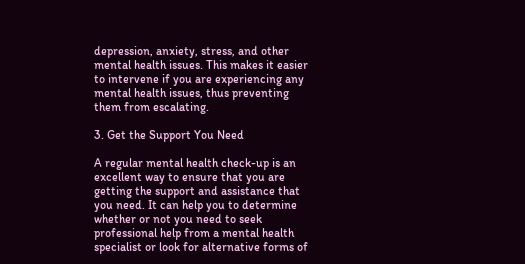depression, anxiety, stress, and other mental health issues. This makes it easier to intervene if you are experiencing any mental health issues, thus preventing them from escalating.

3. Get the Support You Need

A regular mental health check-up is an excellent way to ensure that you are getting the support and assistance that you need. It can help you to determine whether or not you need to seek professional help from a mental health specialist or look for alternative forms of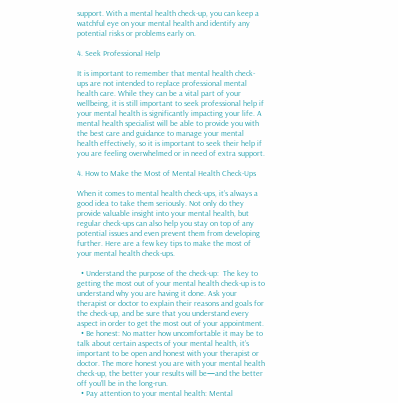support. With a mental health check-up, you can keep a watchful eye on your mental health and identify any potential risks or problems early on.

4. Seek Professional Help

It is important to remember that mental health check-ups are not intended to replace professional mental health care. While they can be a vital part of your wellbeing, it is still important to seek professional help if your mental health is significantly impacting your life. A mental health specialist will be able to provide you with the best care and guidance to manage your mental health effectively, so it is important to seek their help if you are feeling overwhelmed or in need of extra support.

4. How to Make the Most of Mental Health Check-Ups

When it comes to mental health check-ups, it’s always a good idea to take them seriously. Not only do they provide valuable insight into your mental health, but regular check-ups can also help you stay on top of any potential issues and even prevent them from developing further. Here are a few key tips to make the most of your mental health check-ups.

  • Understand the purpose of the check-up:  The key to getting the most out of your mental health check-up is to understand why you are having it done. Ask your therapist or doctor to explain their reasons and goals for the check-up, and be sure that you understand every aspect in order to get the most out of your appointment.
  • Be honest: No matter how uncomfortable it may be to talk about certain aspects of your mental health, it’s important to be open and honest with your therapist or doctor. The more honest you are with your mental health check-up, the better your results will be—and the better off you’ll be in the long-run.
  • Pay attention to your mental health: Mental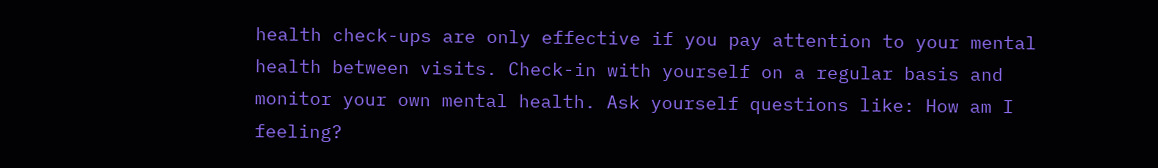health check-ups are only effective if you pay attention to your mental health between visits. Check-in with yourself on a regular basis and monitor your own mental health. Ask yourself questions like: How am I feeling?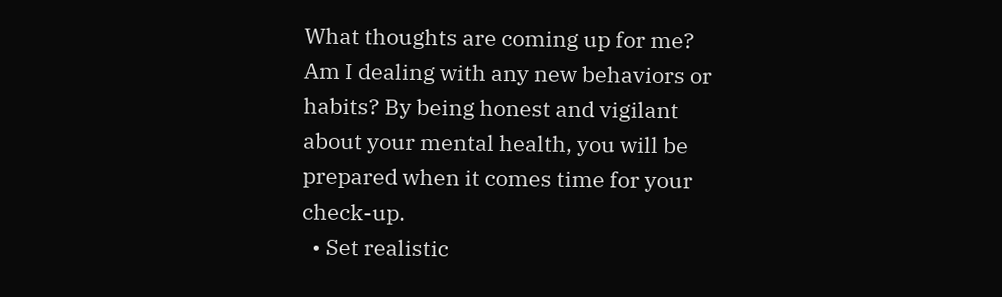What thoughts are coming up for me? Am I dealing with any new behaviors or habits? By being honest and vigilant about your mental health, you will be prepared when it comes time for your check-up.
  • Set realistic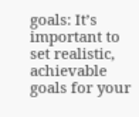goals: It’s important to set realistic, achievable goals for your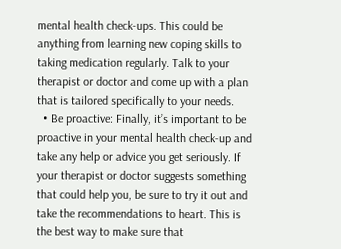mental health check-ups. This could be anything from learning new coping skills to taking medication regularly. Talk to your therapist or doctor and come up with a plan that is tailored specifically to your needs.
  • Be proactive: Finally, it’s important to be proactive in your mental health check-up and take any help or advice you get seriously. If your therapist or doctor suggests something that could help you, be sure to try it out and take the recommendations to heart. This is the best way to make sure that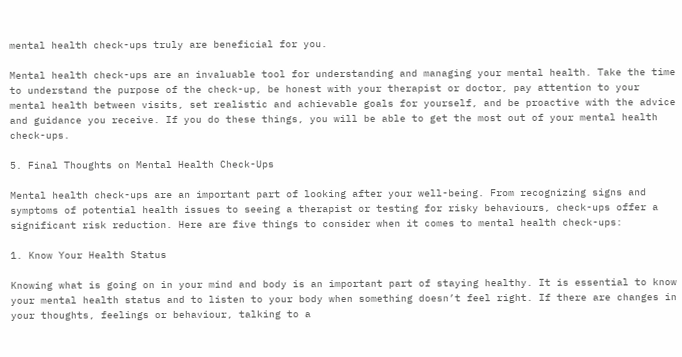mental health check-ups truly are beneficial for you.

Mental health check-ups are an invaluable tool for understanding and managing your mental health. Take the time to understand the purpose of the check-up, be honest with your therapist or doctor, pay attention to your mental health between visits, set realistic and achievable goals for yourself, and be proactive with the advice and guidance you receive. If you do these things, you will be able to get the most out of your mental health check-ups.

5. Final Thoughts on Mental Health Check-Ups

Mental health check-ups are an important part of looking after your well-being. From recognizing signs and symptoms of potential health issues to seeing a therapist or testing for risky behaviours, check-ups offer a significant risk reduction. Here are five things to consider when it comes to mental health check-ups:

1. Know Your Health Status

Knowing what is going on in your mind and body is an important part of staying healthy. It is essential to know your mental health status and to listen to your body when something doesn’t feel right. If there are changes in your thoughts, feelings or behaviour, talking to a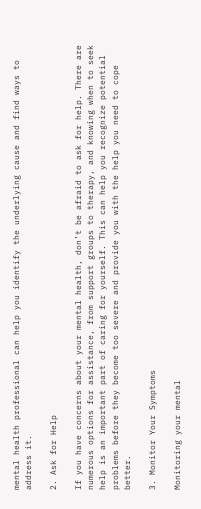mental health professional can help you identify the underlying cause and find ways to address it.

2. Ask for Help

If you have concerns about your mental health, don’t be afraid to ask for help. There are numerous options for assistance, from support groups to therapy, and knowing when to seek help is an important part of caring for yourself. This can help you recognize potential problems before they become too severe and provide you with the help you need to cope better.

3. Monitor Your Symptoms

Monitoring your mental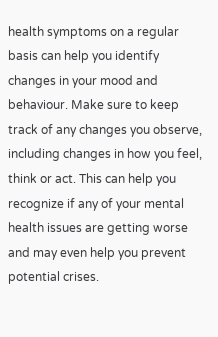health symptoms on a regular basis can help you identify changes in your mood and behaviour. Make sure to keep track of any changes you observe, including changes in how you feel, think or act. This can help you recognize if any of your mental health issues are getting worse and may even help you prevent potential crises.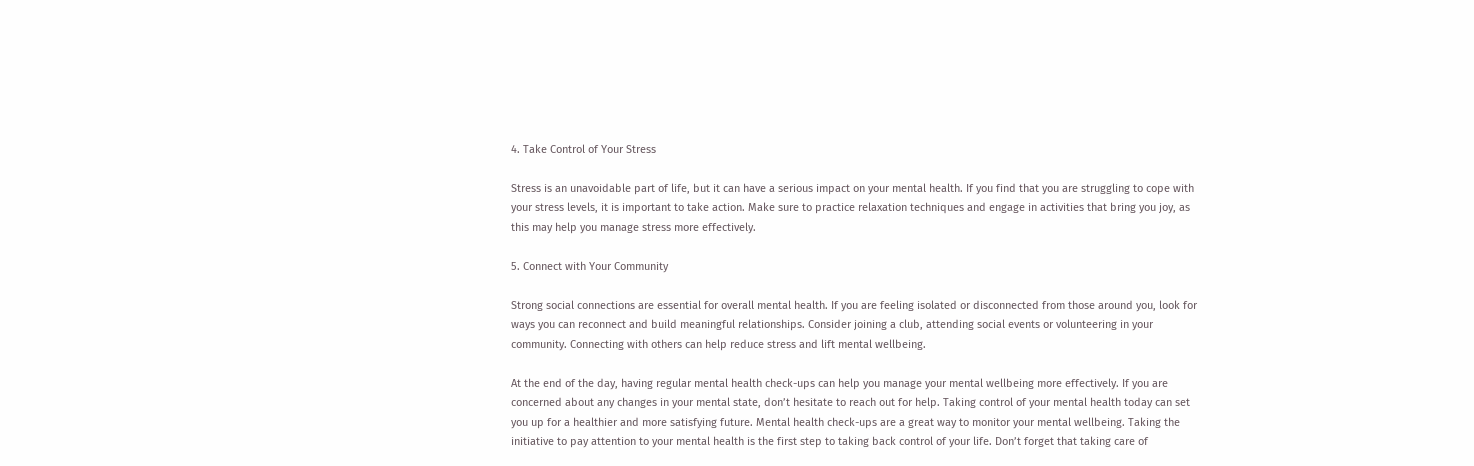4. Take Control of Your Stress

Stress is an unavoidable part of life, but it can have a serious impact on your mental health. If you find that you are struggling to cope with your stress levels, it is important to take action. Make sure to practice relaxation techniques and engage in activities that bring you joy, as this may help you manage stress more effectively.

5. Connect with Your Community

Strong social connections are essential for overall mental health. If you are feeling isolated or disconnected from those around you, look for ways you can reconnect and build meaningful relationships. Consider joining a club, attending social events or volunteering in your community. Connecting with others can help reduce stress and lift mental wellbeing.

At the end of the day, having regular mental health check-ups can help you manage your mental wellbeing more effectively. If you are concerned about any changes in your mental state, don’t hesitate to reach out for help. Taking control of your mental health today can set you up for a healthier and more satisfying future. Mental health check-ups are a great way to monitor your mental wellbeing. Taking the initiative to pay attention to your mental health is the first step to taking back control of your life. Don’t forget that taking care of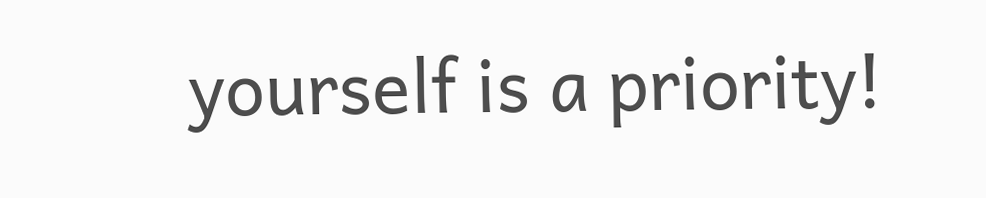yourself is a priority!